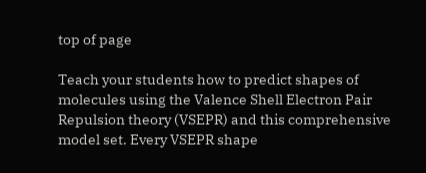top of page

Teach your students how to predict shapes of molecules using the Valence Shell Electron Pair Repulsion theory (VSEPR) and this comprehensive model set. Every VSEPR shape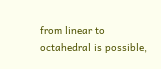from linear to octahedral is possible,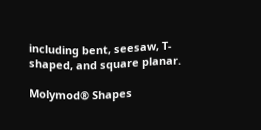including bent, seesaw, T-shaped, and square planar.

Molymod® Shapes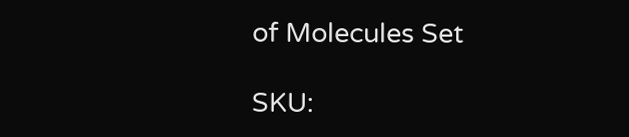of Molecules Set

SKU: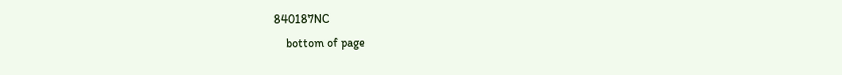840187NC
    bottom of page